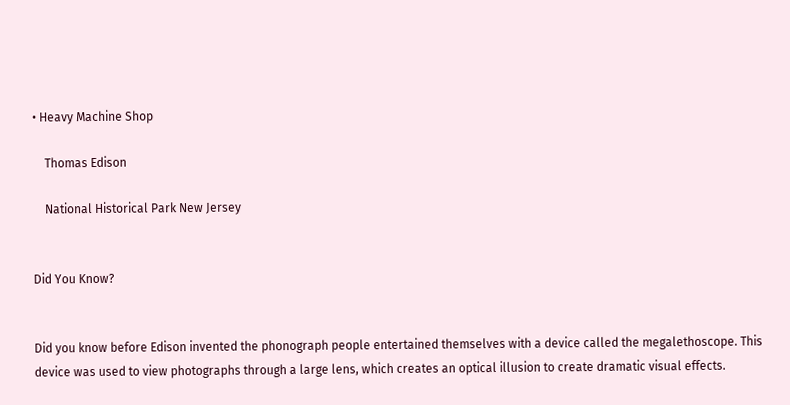• Heavy Machine Shop

    Thomas Edison

    National Historical Park New Jersey


Did You Know?


Did you know before Edison invented the phonograph people entertained themselves with a device called the megalethoscope. This device was used to view photographs through a large lens, which creates an optical illusion to create dramatic visual effects.